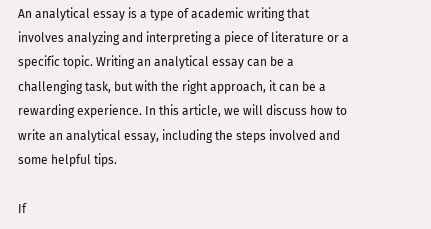An analytical essay is a type of academic writing that involves analyzing and interpreting a piece of literature or a specific topic. Writing an analytical essay can be a challenging task, but with the right approach, it can be a rewarding experience. In this article, we will discuss how to write an analytical essay, including the steps involved and some helpful tips.

If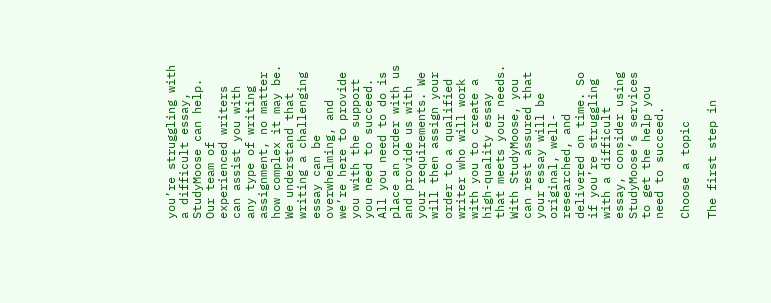you’re struggling with a difficult essay, StudyMoose can help. Our team of experienced writers can assist you with any type of writing assignment, no matter how complex it may be. We understand that writing a challenging essay can be overwhelming, and we’re here to provide you with the support you need to succeed. All you need to do is place an order with us and provide us with your requirements. We will then assign your order to a qualified writer who will work with you to create a high-quality essay that meets your needs. With StudyMoose, you can rest assured that your essay will be original, well-researched, and delivered on time. So if you’re struggling with a difficult essay, consider using StudyMoose’s services to get the help you need to succeed.

Choose a topic

The first step in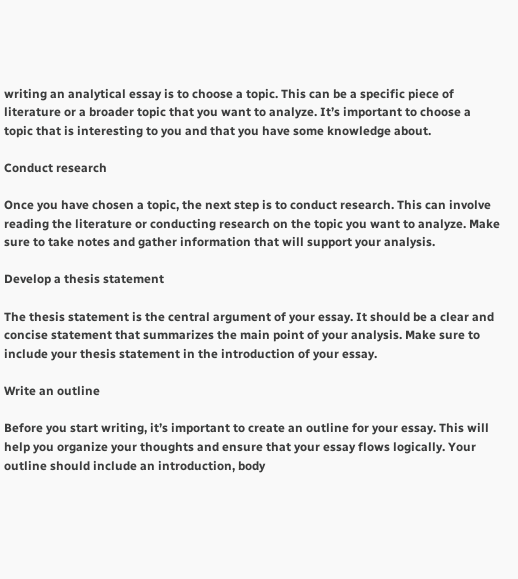writing an analytical essay is to choose a topic. This can be a specific piece of literature or a broader topic that you want to analyze. It’s important to choose a topic that is interesting to you and that you have some knowledge about.

Conduct research

Once you have chosen a topic, the next step is to conduct research. This can involve reading the literature or conducting research on the topic you want to analyze. Make sure to take notes and gather information that will support your analysis.

Develop a thesis statement

The thesis statement is the central argument of your essay. It should be a clear and concise statement that summarizes the main point of your analysis. Make sure to include your thesis statement in the introduction of your essay.

Write an outline

Before you start writing, it’s important to create an outline for your essay. This will help you organize your thoughts and ensure that your essay flows logically. Your outline should include an introduction, body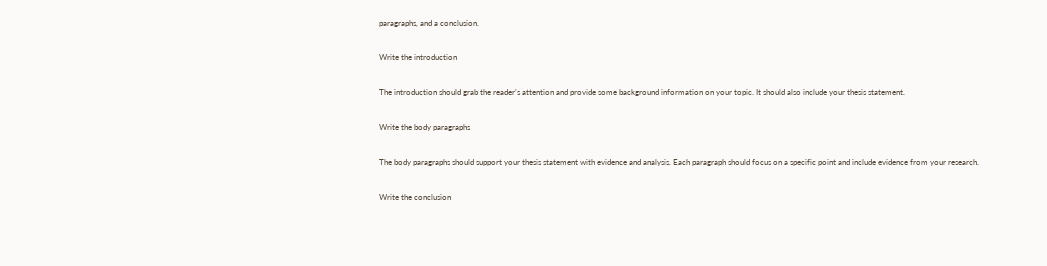paragraphs, and a conclusion.

Write the introduction

The introduction should grab the reader’s attention and provide some background information on your topic. It should also include your thesis statement.

Write the body paragraphs

The body paragraphs should support your thesis statement with evidence and analysis. Each paragraph should focus on a specific point and include evidence from your research.

Write the conclusion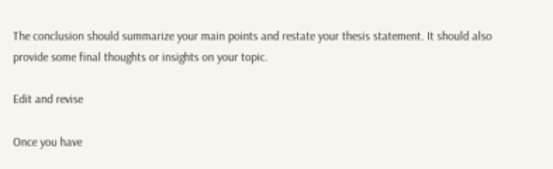The conclusion should summarize your main points and restate your thesis statement. It should also provide some final thoughts or insights on your topic.

Edit and revise

Once you have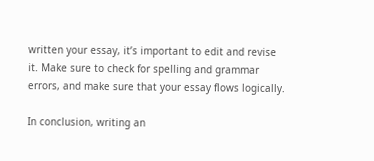written your essay, it’s important to edit and revise it. Make sure to check for spelling and grammar errors, and make sure that your essay flows logically.

In conclusion, writing an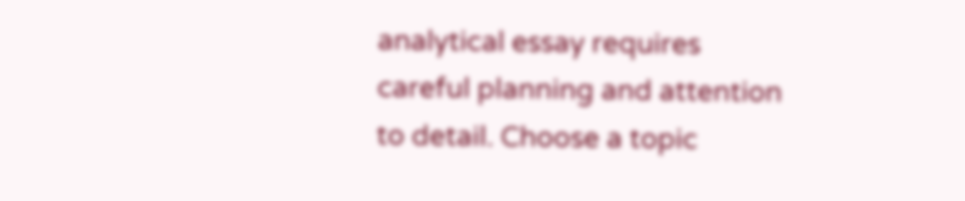analytical essay requires careful planning and attention to detail. Choose a topic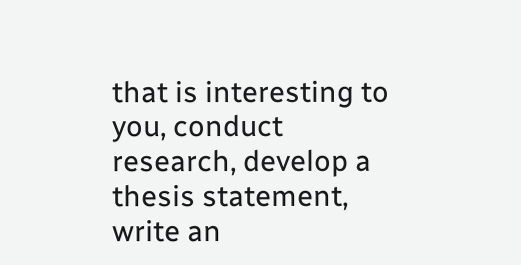that is interesting to you, conduct research, develop a thesis statement, write an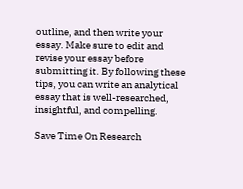outline, and then write your essay. Make sure to edit and revise your essay before submitting it. By following these tips, you can write an analytical essay that is well-researched, insightful, and compelling.

Save Time On Research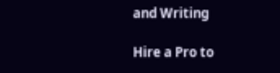and Writing

Hire a Pro to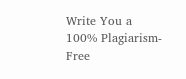Write You a 100% Plagiarism-Free